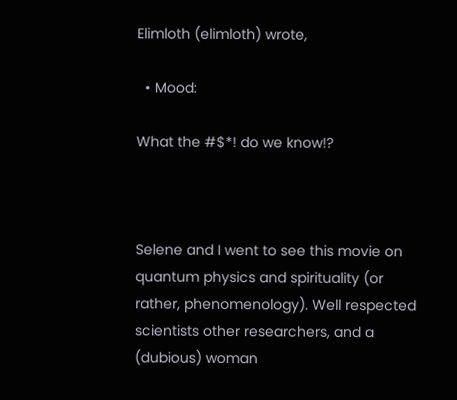Elimloth (elimloth) wrote,

  • Mood:

What the #$*! do we know!?



Selene and I went to see this movie on quantum physics and spirituality (or rather, phenomenology). Well respected scientists other researchers, and a (dubious) woman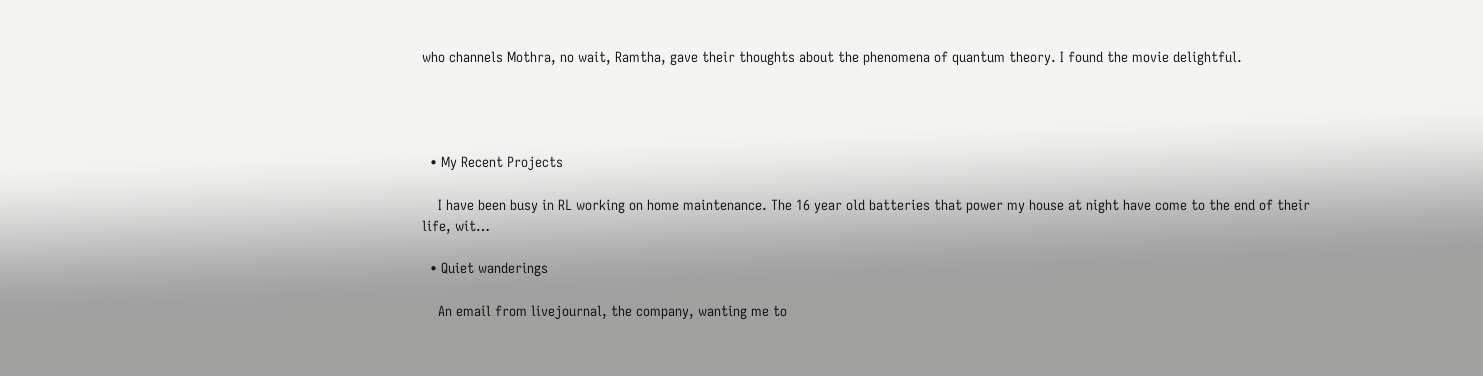who channels Mothra, no wait, Ramtha, gave their thoughts about the phenomena of quantum theory. I found the movie delightful.




  • My Recent Projects

    I have been busy in RL working on home maintenance. The 16 year old batteries that power my house at night have come to the end of their life, wit…

  • Quiet wanderings

    An email from livejournal, the company, wanting me to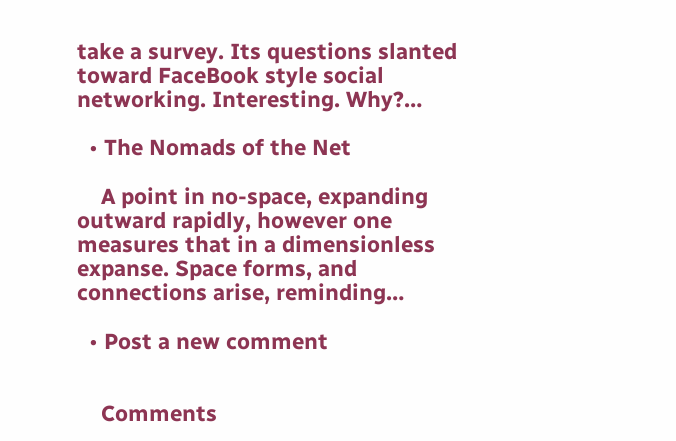take a survey. Its questions slanted toward FaceBook style social networking. Interesting. Why?…

  • The Nomads of the Net

    A point in no-space, expanding outward rapidly, however one measures that in a dimensionless expanse. Space forms, and connections arise, reminding…

  • Post a new comment


    Comments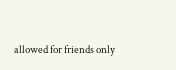allowed for friends only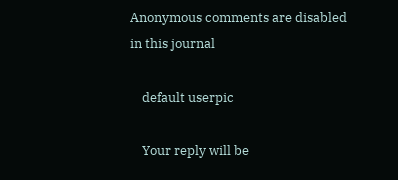Anonymous comments are disabled in this journal

    default userpic

    Your reply will be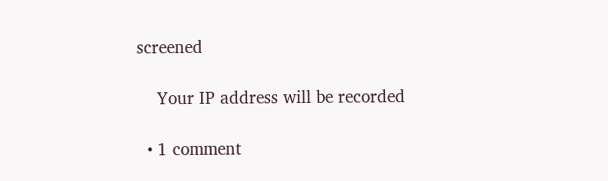screened

    Your IP address will be recorded

  • 1 comment